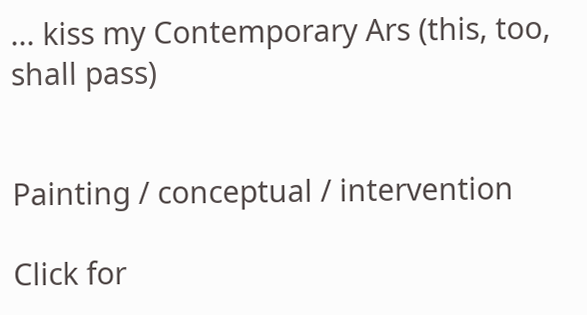... kiss my Contemporary Ars (this, too, shall pass)


Painting / conceptual / intervention

Click for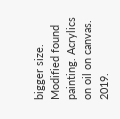bigger size.
Modified found painting. Acrylics on oil on canvas. 2019.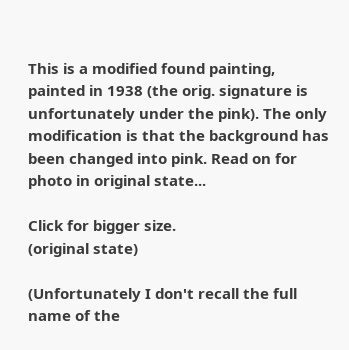This is a modified found painting, painted in 1938 (the orig. signature is unfortunately under the pink). The only modification is that the background has been changed into pink. Read on for photo in original state...

Click for bigger size.
(original state)

(Unfortunately I don't recall the full name of the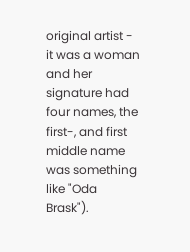original artist - it was a woman and her signature had four names, the first-, and first middle name was something like "Oda Brask").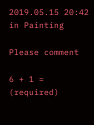2019.05.15 20:42 in Painting

Please comment

6 + 1 = (required)